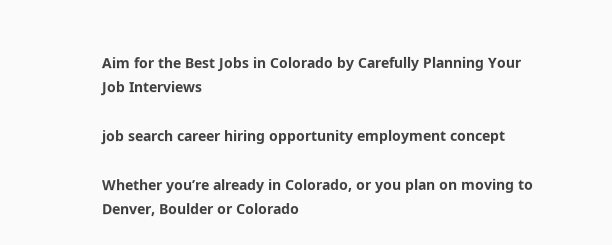Aim for the Best Jobs in Colorado by Carefully Planning Your Job Interviews

job search career hiring opportunity employment concept

Whether you’re already in Colorado, or you plan on moving to Denver, Boulder or Colorado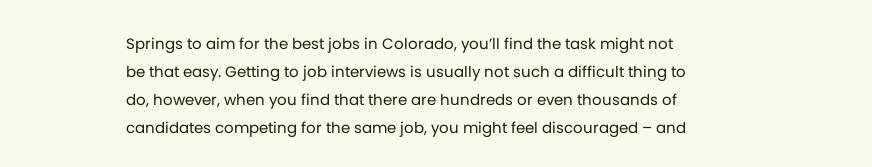Springs to aim for the best jobs in Colorado, you’ll find the task might not be that easy. Getting to job interviews is usually not such a difficult thing to do, however, when you find that there are hundreds or even thousands of candidates competing for the same job, you might feel discouraged – and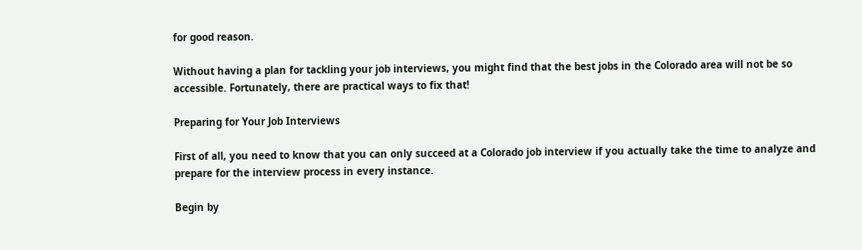for good reason.

Without having a plan for tackling your job interviews, you might find that the best jobs in the Colorado area will not be so accessible. Fortunately, there are practical ways to fix that!

Preparing for Your Job Interviews

First of all, you need to know that you can only succeed at a Colorado job interview if you actually take the time to analyze and prepare for the interview process in every instance.

Begin by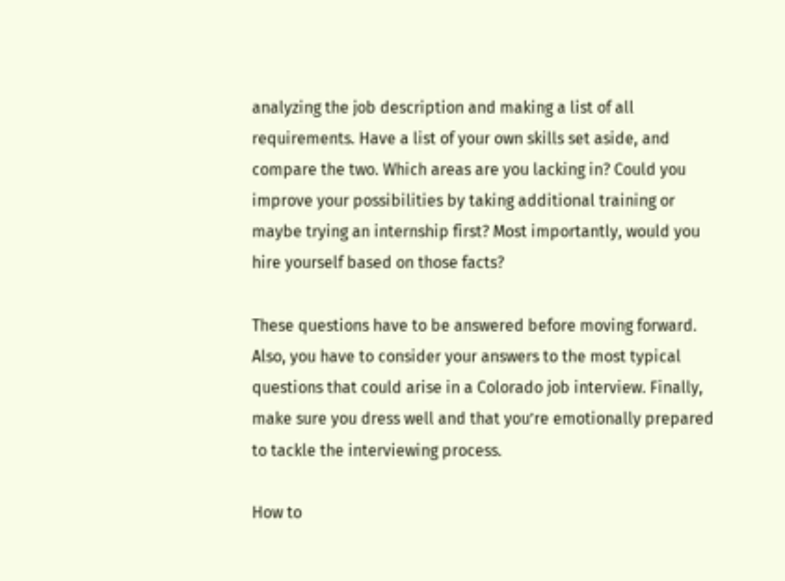analyzing the job description and making a list of all requirements. Have a list of your own skills set aside, and compare the two. Which areas are you lacking in? Could you improve your possibilities by taking additional training or maybe trying an internship first? Most importantly, would you hire yourself based on those facts?

These questions have to be answered before moving forward. Also, you have to consider your answers to the most typical questions that could arise in a Colorado job interview. Finally, make sure you dress well and that you’re emotionally prepared to tackle the interviewing process.

How to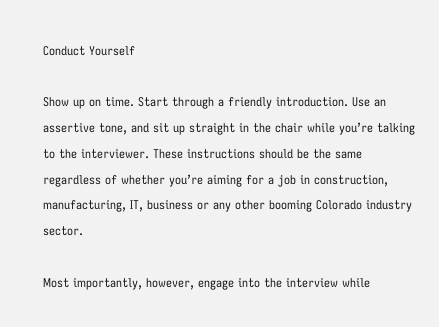Conduct Yourself

Show up on time. Start through a friendly introduction. Use an assertive tone, and sit up straight in the chair while you’re talking to the interviewer. These instructions should be the same regardless of whether you’re aiming for a job in construction, manufacturing, IT, business or any other booming Colorado industry sector.

Most importantly, however, engage into the interview while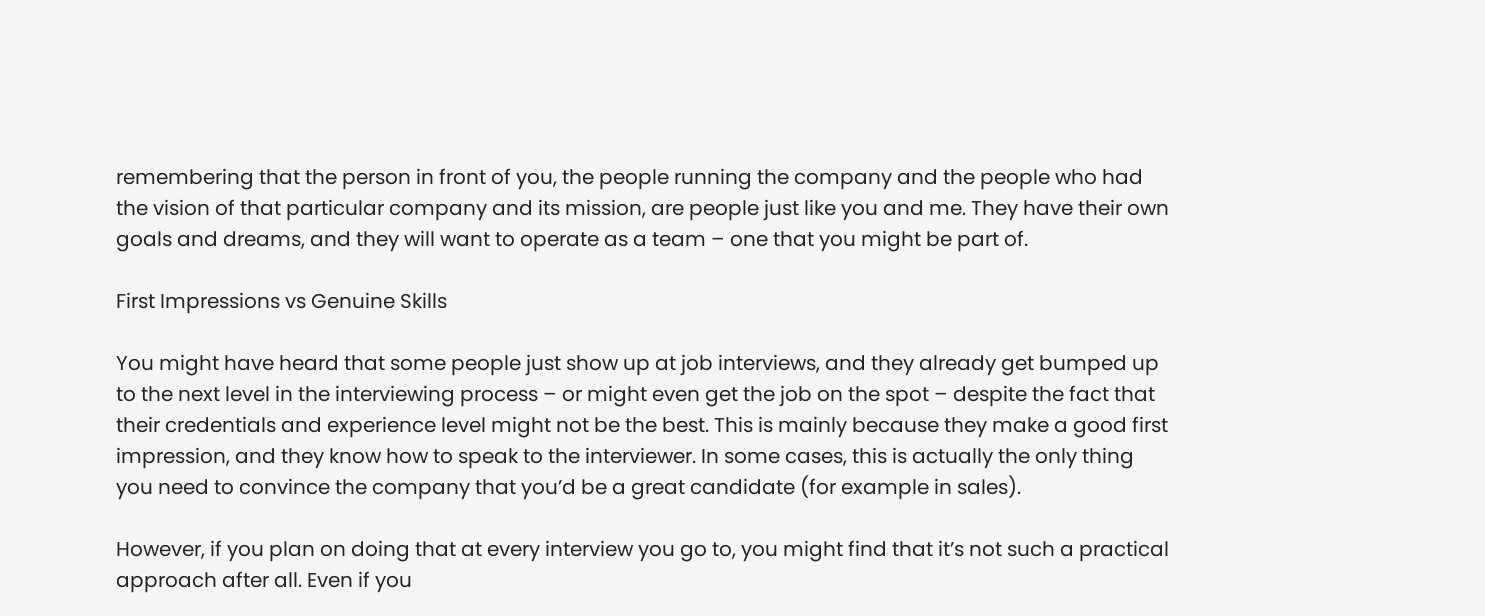remembering that the person in front of you, the people running the company and the people who had the vision of that particular company and its mission, are people just like you and me. They have their own goals and dreams, and they will want to operate as a team – one that you might be part of.

First Impressions vs Genuine Skills

You might have heard that some people just show up at job interviews, and they already get bumped up to the next level in the interviewing process – or might even get the job on the spot – despite the fact that their credentials and experience level might not be the best. This is mainly because they make a good first impression, and they know how to speak to the interviewer. In some cases, this is actually the only thing you need to convince the company that you’d be a great candidate (for example in sales).

However, if you plan on doing that at every interview you go to, you might find that it’s not such a practical approach after all. Even if you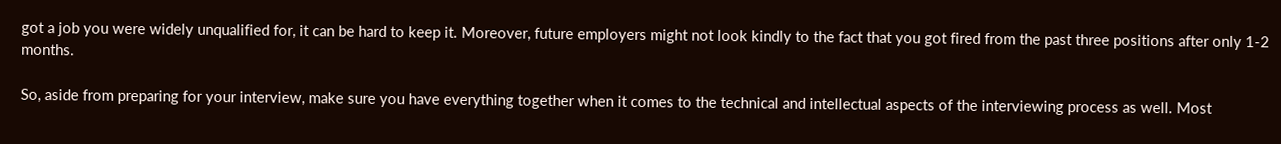got a job you were widely unqualified for, it can be hard to keep it. Moreover, future employers might not look kindly to the fact that you got fired from the past three positions after only 1-2 months.

So, aside from preparing for your interview, make sure you have everything together when it comes to the technical and intellectual aspects of the interviewing process as well. Most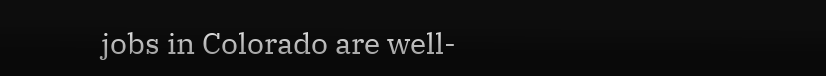jobs in Colorado are well-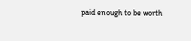paid enough to be worth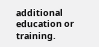additional education or training.